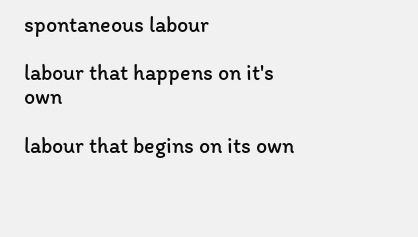spontaneous labour

labour that happens on it's own

labour that begins on its own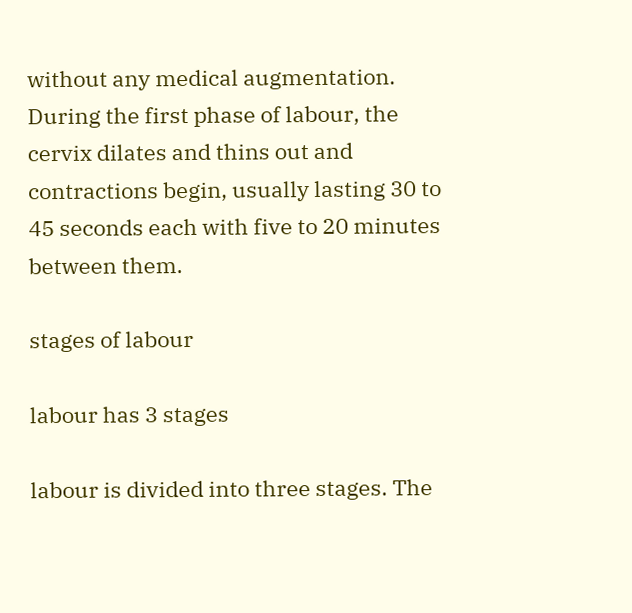without any medical augmentation. During the first phase of labour, the cervix dilates and thins out and contractions begin, usually lasting 30 to 45 seconds each with five to 20 minutes between them.

stages of labour

labour has 3 stages

labour is divided into three stages. The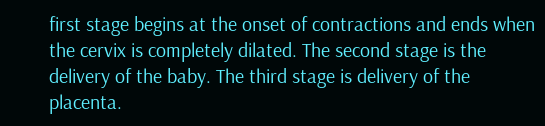first stage begins at the onset of contractions and ends when the cervix is completely dilated. The second stage is the delivery of the baby. The third stage is delivery of the placenta.